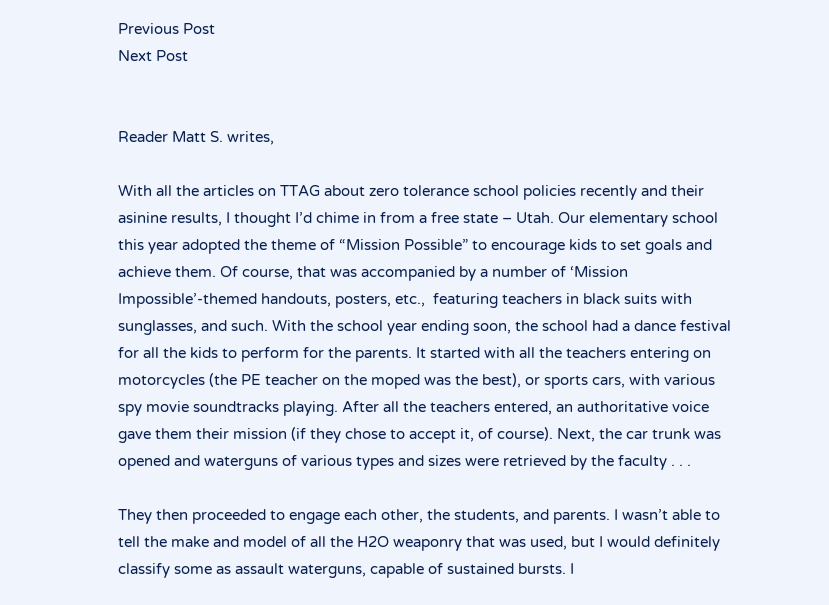Previous Post
Next Post


Reader Matt S. writes,

With all the articles on TTAG about zero tolerance school policies recently and their asinine results, I thought I’d chime in from a free state – Utah. Our elementary school this year adopted the theme of “Mission Possible” to encourage kids to set goals and achieve them. Of course, that was accompanied by a number of ‘Mission Impossible’-themed handouts, posters, etc.,  featuring teachers in black suits with sunglasses, and such. With the school year ending soon, the school had a dance festival for all the kids to perform for the parents. It started with all the teachers entering on motorcycles (the PE teacher on the moped was the best), or sports cars, with various spy movie soundtracks playing. After all the teachers entered, an authoritative voice gave them their mission (if they chose to accept it, of course). Next, the car trunk was opened and waterguns of various types and sizes were retrieved by the faculty . . .

They then proceeded to engage each other, the students, and parents. I wasn’t able to tell the make and model of all the H2O weaponry that was used, but I would definitely classify some as assault waterguns, capable of sustained bursts. I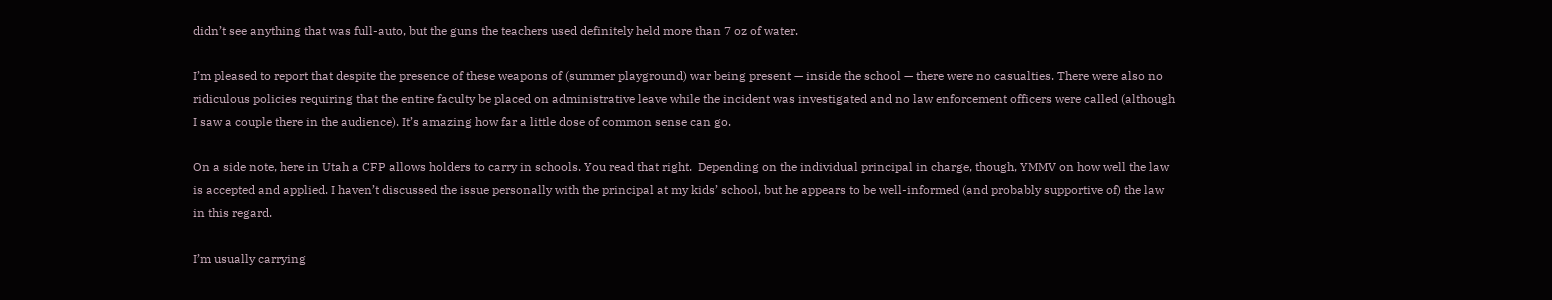didn’t see anything that was full-auto, but the guns the teachers used definitely held more than 7 oz of water.

I’m pleased to report that despite the presence of these weapons of (summer playground) war being present — inside the school — there were no casualties. There were also no ridiculous policies requiring that the entire faculty be placed on administrative leave while the incident was investigated and no law enforcement officers were called (although I saw a couple there in the audience). It’s amazing how far a little dose of common sense can go.

On a side note, here in Utah a CFP allows holders to carry in schools. You read that right.  Depending on the individual principal in charge, though, YMMV on how well the law is accepted and applied. I haven’t discussed the issue personally with the principal at my kids’ school, but he appears to be well-informed (and probably supportive of) the law in this regard.

I’m usually carrying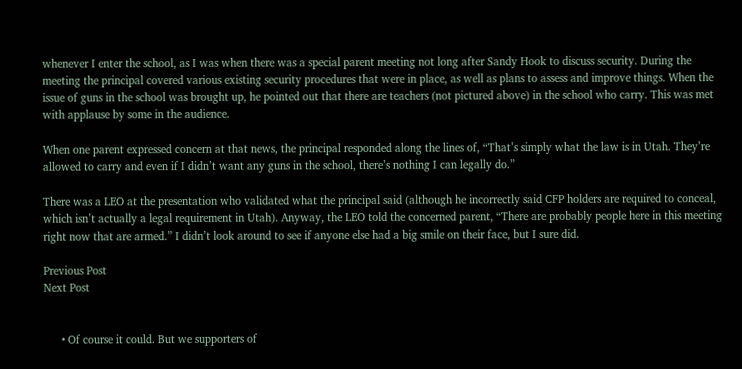whenever I enter the school, as I was when there was a special parent meeting not long after Sandy Hook to discuss security. During the meeting the principal covered various existing security procedures that were in place, as well as plans to assess and improve things. When the issue of guns in the school was brought up, he pointed out that there are teachers (not pictured above) in the school who carry. This was met with applause by some in the audience.

When one parent expressed concern at that news, the principal responded along the lines of, “That’s simply what the law is in Utah. They’re allowed to carry and even if I didn’t want any guns in the school, there’s nothing I can legally do.”

There was a LEO at the presentation who validated what the principal said (although he incorrectly said CFP holders are required to conceal, which isn’t actually a legal requirement in Utah). Anyway, the LEO told the concerned parent, “There are probably people here in this meeting right now that are armed.” I didn’t look around to see if anyone else had a big smile on their face, but I sure did.

Previous Post
Next Post


      • Of course it could. But we supporters of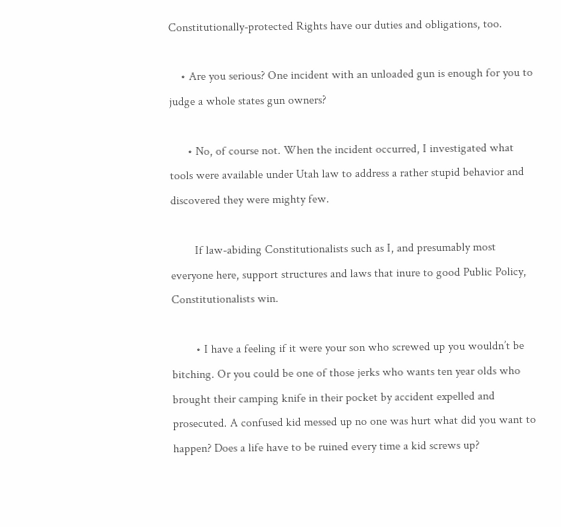Constitutionally-protected Rights have our duties and obligations, too.

    • Are you serious? One incident with an unloaded gun is enough for you to judge a whole states gun owners?

      • No, of course not. When the incident occurred, I investigated what tools were available under Utah law to address a rather stupid behavior and discovered they were mighty few.

        If law-abiding Constitutionalists such as I, and presumably most everyone here, support structures and laws that inure to good Public Policy, Constitutionalists win.

        • I have a feeling if it were your son who screwed up you wouldn’t be bitching. Or you could be one of those jerks who wants ten year olds who brought their camping knife in their pocket by accident expelled and prosecuted. A confused kid messed up no one was hurt what did you want to happen? Does a life have to be ruined every time a kid screws up?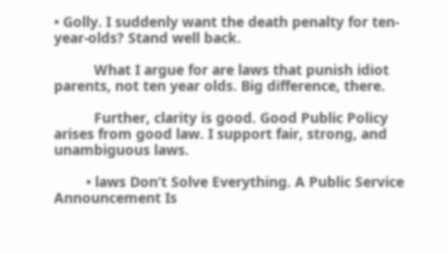• Golly. I suddenly want the death penalty for ten-year-olds? Stand well back.

          What I argue for are laws that punish idiot parents, not ten year olds. Big difference, there.

          Further, clarity is good. Good Public Policy arises from good law. I support fair, strong, and unambiguous laws.

        • laws Don’t Solve Everything. A Public Service Announcement Is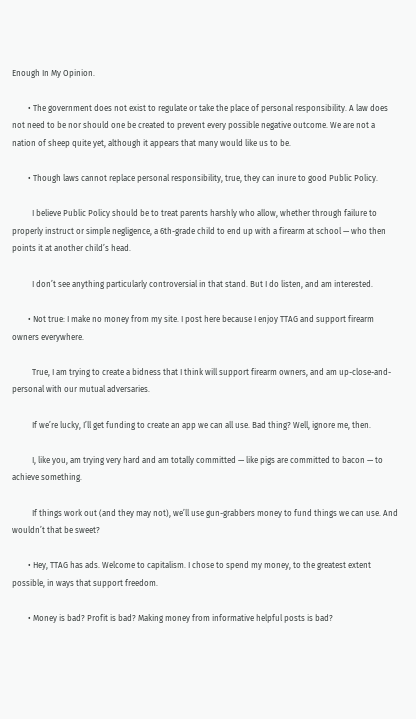Enough In My Opinion.

        • The government does not exist to regulate or take the place of personal responsibility. A law does not need to be nor should one be created to prevent every possible negative outcome. We are not a nation of sheep quite yet, although it appears that many would like us to be.

        • Though laws cannot replace personal responsibility, true, they can inure to good Public Policy.

          I believe Public Policy should be to treat parents harshly who allow, whether through failure to properly instruct or simple negligence, a 6th-grade child to end up with a firearm at school — who then points it at another child’s head.

          I don’t see anything particularly controversial in that stand. But I do listen, and am interested.

        • Not true: I make no money from my site. I post here because I enjoy TTAG and support firearm owners everywhere.

          True, I am trying to create a bidness that I think will support firearm owners, and am up-close-and-personal with our mutual adversaries.

          If we’re lucky, I’ll get funding to create an app we can all use. Bad thing? Well, ignore me, then.

          I, like you, am trying very hard and am totally committed — like pigs are committed to bacon — to achieve something.

          If things work out (and they may not), we’ll use gun-grabbers money to fund things we can use. And wouldn’t that be sweet?

        • Hey, TTAG has ads. Welcome to capitalism. I chose to spend my money, to the greatest extent possible, in ways that support freedom.

        • Money is bad? Profit is bad? Making money from informative helpful posts is bad?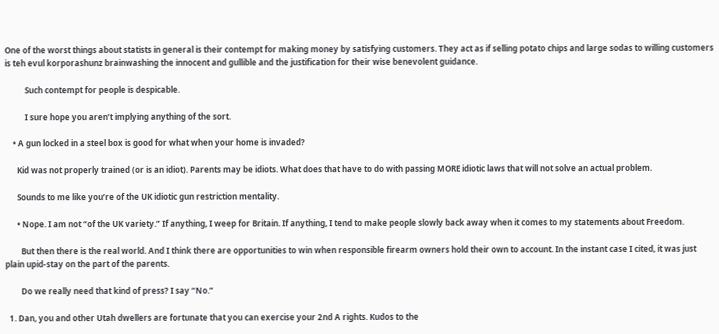One of the worst things about statists in general is their contempt for making money by satisfying customers. They act as if selling potato chips and large sodas to willing customers is teh evul korporashunz brainwashing the innocent and gullible and the justification for their wise benevolent guidance.

          Such contempt for people is despicable.

          I sure hope you aren’t implying anything of the sort.

    • A gun locked in a steel box is good for what when your home is invaded?

      Kid was not properly trained (or is an idiot). Parents may be idiots. What does that have to do with passing MORE idiotic laws that will not solve an actual problem.

      Sounds to me like you’re of the UK idiotic gun restriction mentality.

      • Nope. I am not “of the UK variety.” If anything, I weep for Britain. If anything, I tend to make people slowly back away when it comes to my statements about Freedom.

        But then there is the real world. And I think there are opportunities to win when responsible firearm owners hold their own to account. In the instant case I cited, it was just plain upid-stay on the part of the parents.

        Do we really need that kind of press? I say “No.”

  1. Dan, you and other Utah dwellers are fortunate that you can exercise your 2nd A rights. Kudos to the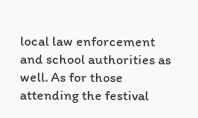local law enforcement and school authorities as well. As for those attending the festival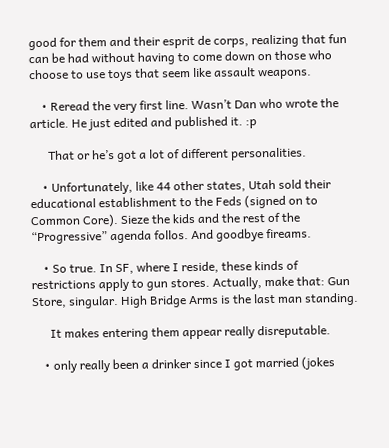good for them and their esprit de corps, realizing that fun can be had without having to come down on those who choose to use toys that seem like assault weapons.

    • Reread the very first line. Wasn’t Dan who wrote the article. He just edited and published it. :p

      That or he’s got a lot of different personalities.

    • Unfortunately, like 44 other states, Utah sold their educational establishment to the Feds (signed on to Common Core). Sieze the kids and the rest of the “Progressive” agenda follos. And goodbye fireams.

    • So true. In SF, where I reside, these kinds of restrictions apply to gun stores. Actually, make that: Gun Store, singular. High Bridge Arms is the last man standing.

      It makes entering them appear really disreputable.

    • only really been a drinker since I got married (jokes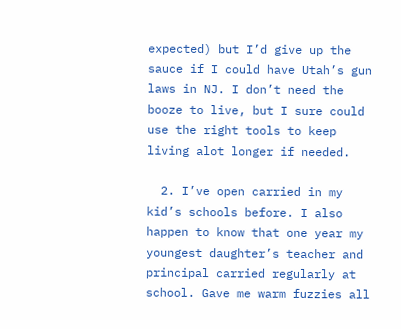expected) but I’d give up the sauce if I could have Utah’s gun laws in NJ. I don’t need the booze to live, but I sure could use the right tools to keep living alot longer if needed.

  2. I’ve open carried in my kid’s schools before. I also happen to know that one year my youngest daughter’s teacher and principal carried regularly at school. Gave me warm fuzzies all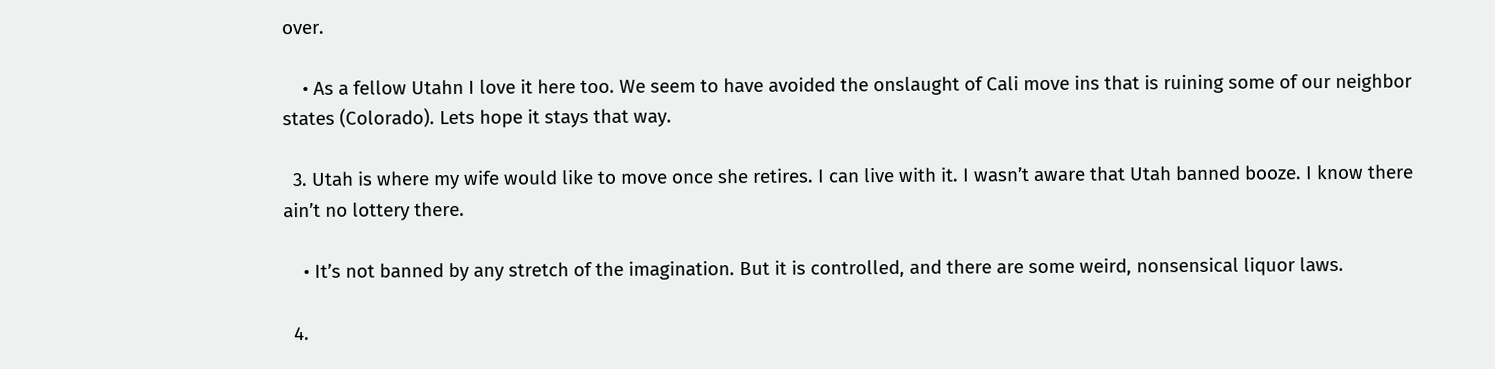over.

    • As a fellow Utahn I love it here too. We seem to have avoided the onslaught of Cali move ins that is ruining some of our neighbor states (Colorado). Lets hope it stays that way.

  3. Utah is where my wife would like to move once she retires. I can live with it. I wasn’t aware that Utah banned booze. I know there ain’t no lottery there.

    • It’s not banned by any stretch of the imagination. But it is controlled, and there are some weird, nonsensical liquor laws.

  4.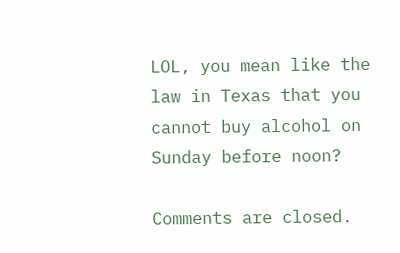LOL, you mean like the law in Texas that you cannot buy alcohol on Sunday before noon?

Comments are closed.